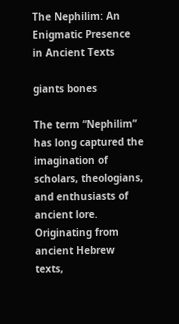The Nephilim: An Enigmatic Presence in Ancient Texts

giants bones

The term “Nephilim” has long captured the imagination of scholars, theologians, and enthusiasts of ancient lore. Originating from ancient Hebrew texts,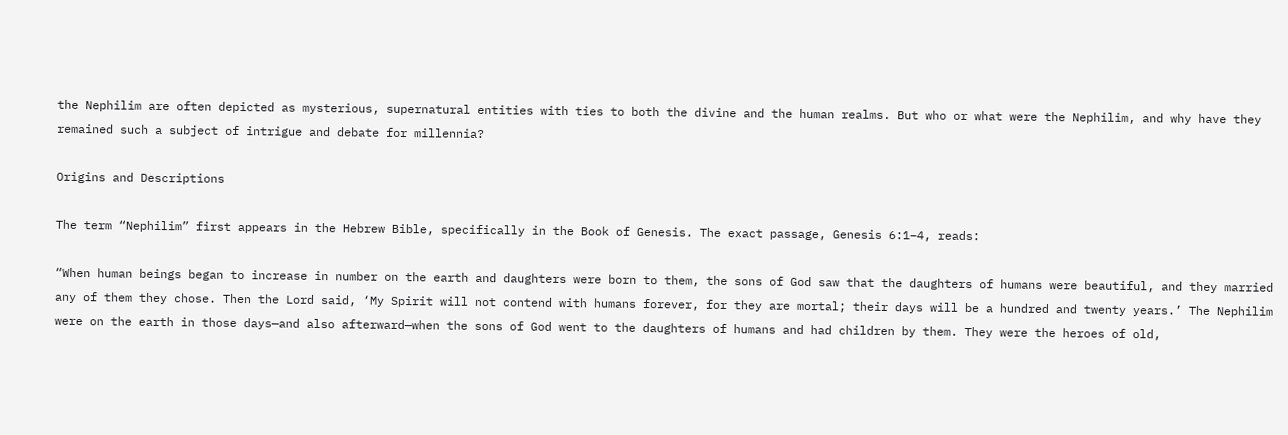the Nephilim are often depicted as mysterious, supernatural entities with ties to both the divine and the human realms. But who or what were the Nephilim, and why have they remained such a subject of intrigue and debate for millennia?

Origins and Descriptions

The term “Nephilim” first appears in the Hebrew Bible, specifically in the Book of Genesis. The exact passage, Genesis 6:1–4, reads:

“When human beings began to increase in number on the earth and daughters were born to them, the sons of God saw that the daughters of humans were beautiful, and they married any of them they chose. Then the Lord said, ‘My Spirit will not contend with humans forever, for they are mortal; their days will be a hundred and twenty years.’ The Nephilim were on the earth in those days—and also afterward—when the sons of God went to the daughters of humans and had children by them. They were the heroes of old,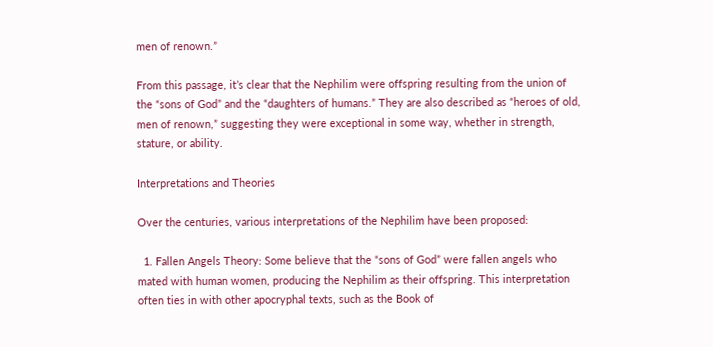men of renown.”

From this passage, it’s clear that the Nephilim were offspring resulting from the union of the “sons of God” and the “daughters of humans.” They are also described as “heroes of old, men of renown,” suggesting they were exceptional in some way, whether in strength, stature, or ability.

Interpretations and Theories

Over the centuries, various interpretations of the Nephilim have been proposed:

  1. Fallen Angels Theory: Some believe that the “sons of God” were fallen angels who mated with human women, producing the Nephilim as their offspring. This interpretation often ties in with other apocryphal texts, such as the Book of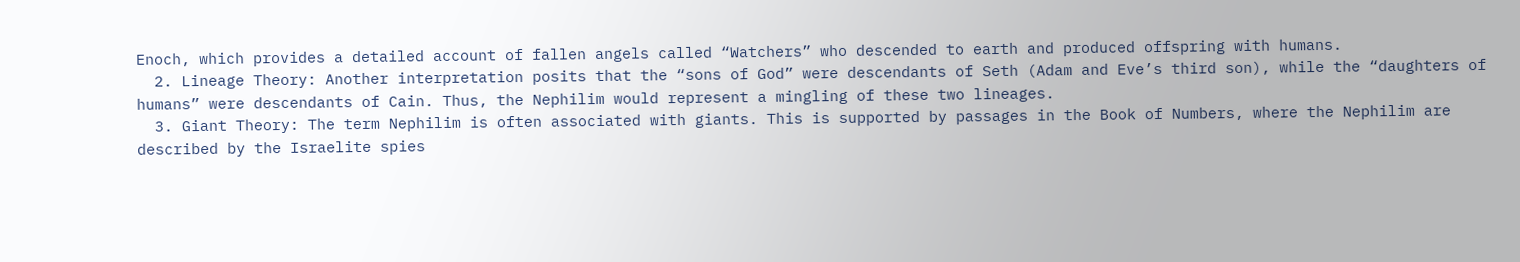Enoch, which provides a detailed account of fallen angels called “Watchers” who descended to earth and produced offspring with humans.
  2. Lineage Theory: Another interpretation posits that the “sons of God” were descendants of Seth (Adam and Eve’s third son), while the “daughters of humans” were descendants of Cain. Thus, the Nephilim would represent a mingling of these two lineages.
  3. Giant Theory: The term Nephilim is often associated with giants. This is supported by passages in the Book of Numbers, where the Nephilim are described by the Israelite spies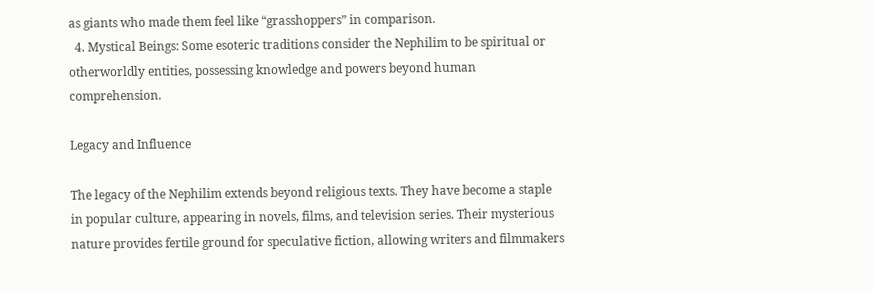as giants who made them feel like “grasshoppers” in comparison.
  4. Mystical Beings: Some esoteric traditions consider the Nephilim to be spiritual or otherworldly entities, possessing knowledge and powers beyond human comprehension.

Legacy and Influence

The legacy of the Nephilim extends beyond religious texts. They have become a staple in popular culture, appearing in novels, films, and television series. Their mysterious nature provides fertile ground for speculative fiction, allowing writers and filmmakers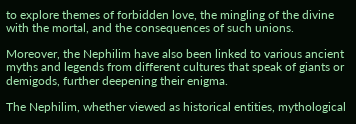to explore themes of forbidden love, the mingling of the divine with the mortal, and the consequences of such unions.

Moreover, the Nephilim have also been linked to various ancient myths and legends from different cultures that speak of giants or demigods, further deepening their enigma.

The Nephilim, whether viewed as historical entities, mythological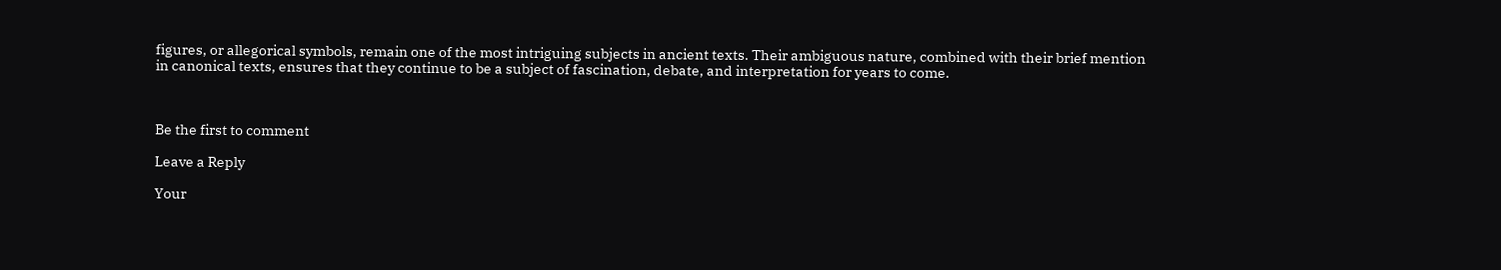figures, or allegorical symbols, remain one of the most intriguing subjects in ancient texts. Their ambiguous nature, combined with their brief mention in canonical texts, ensures that they continue to be a subject of fascination, debate, and interpretation for years to come.



Be the first to comment

Leave a Reply

Your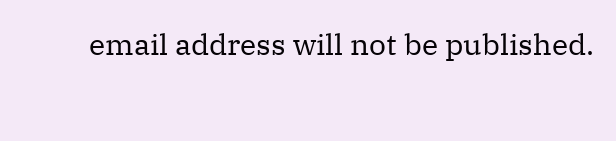email address will not be published.